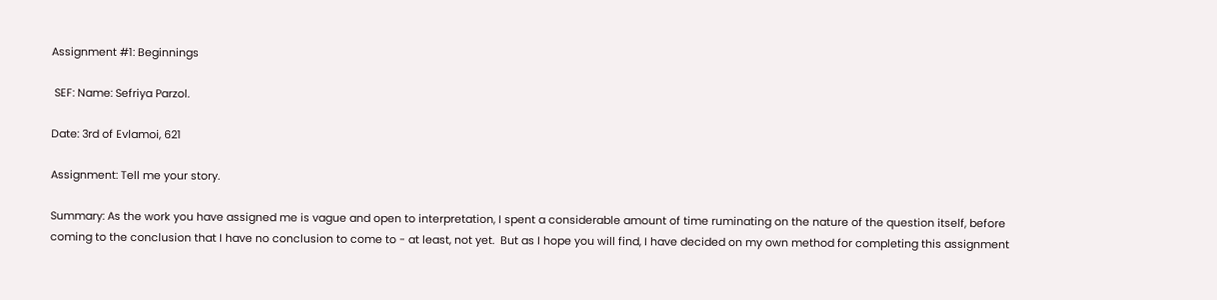Assignment #1: Beginnings

 SEF: Name: Sefriya Parzol.

Date: 3rd of Evlamoi, 621

Assignment: Tell me your story.

Summary: As the work you have assigned me is vague and open to interpretation, I spent a considerable amount of time ruminating on the nature of the question itself, before coming to the conclusion that I have no conclusion to come to - at least, not yet.  But as I hope you will find, I have decided on my own method for completing this assignment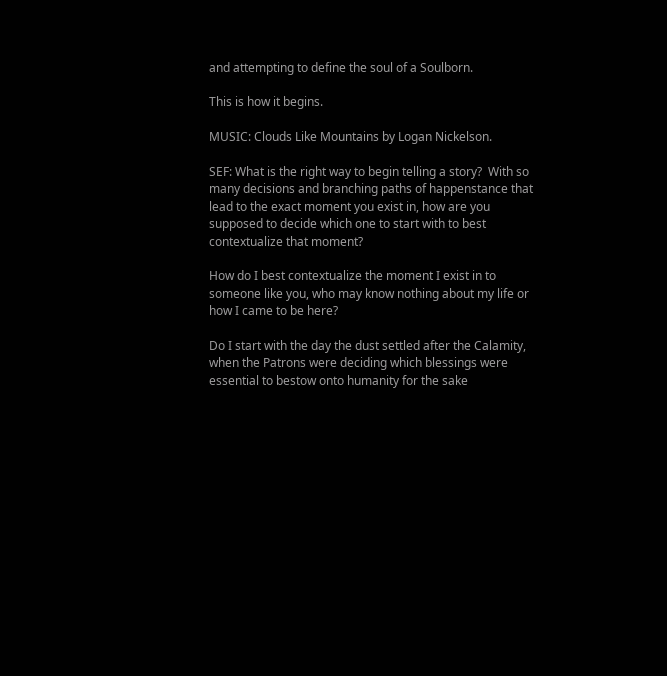and attempting to define the soul of a Soulborn.

This is how it begins.

MUSIC: Clouds Like Mountains by Logan Nickelson.

SEF: What is the right way to begin telling a story?  With so many decisions and branching paths of happenstance that lead to the exact moment you exist in, how are you supposed to decide which one to start with to best contextualize that moment?

How do I best contextualize the moment I exist in to someone like you, who may know nothing about my life or how I came to be here?

Do I start with the day the dust settled after the Calamity, when the Patrons were deciding which blessings were essential to bestow onto humanity for the sake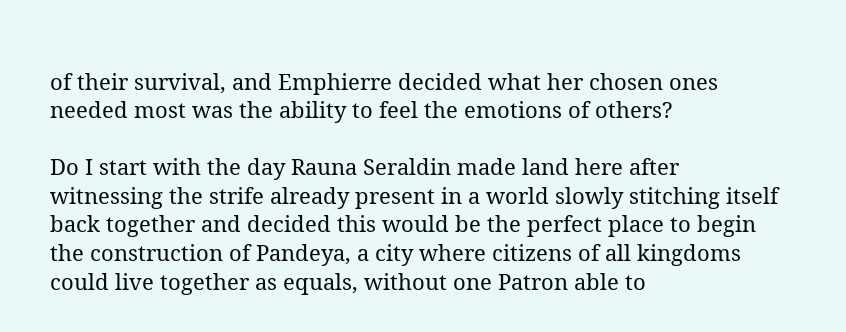of their survival, and Emphierre decided what her chosen ones needed most was the ability to feel the emotions of others?

Do I start with the day Rauna Seraldin made land here after witnessing the strife already present in a world slowly stitching itself back together and decided this would be the perfect place to begin the construction of Pandeya, a city where citizens of all kingdoms could live together as equals, without one Patron able to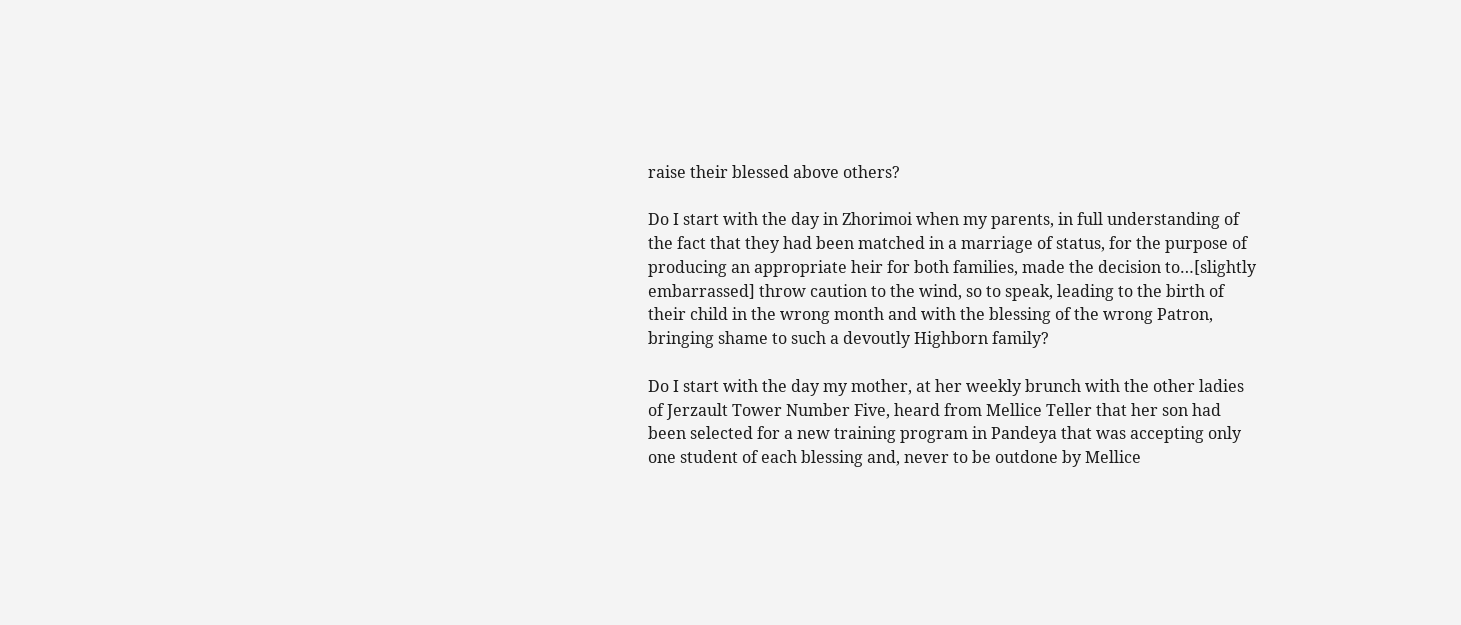raise their blessed above others?

Do I start with the day in Zhorimoi when my parents, in full understanding of the fact that they had been matched in a marriage of status, for the purpose of producing an appropriate heir for both families, made the decision to…[slightly embarrassed] throw caution to the wind, so to speak, leading to the birth of their child in the wrong month and with the blessing of the wrong Patron, bringing shame to such a devoutly Highborn family?

Do I start with the day my mother, at her weekly brunch with the other ladies of Jerzault Tower Number Five, heard from Mellice Teller that her son had been selected for a new training program in Pandeya that was accepting only one student of each blessing and, never to be outdone by Mellice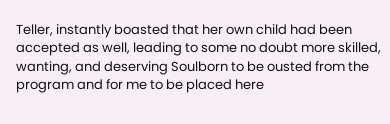Teller, instantly boasted that her own child had been accepted as well, leading to some no doubt more skilled, wanting, and deserving Soulborn to be ousted from the program and for me to be placed here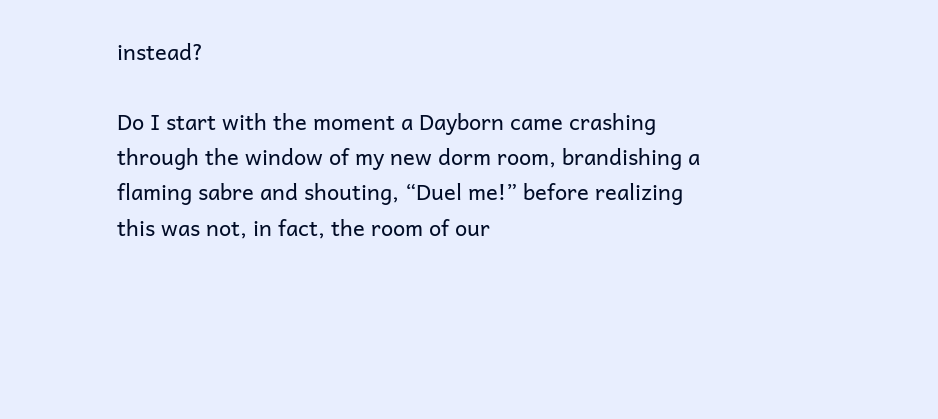instead?

Do I start with the moment a Dayborn came crashing through the window of my new dorm room, brandishing a flaming sabre and shouting, “Duel me!” before realizing this was not, in fact, the room of our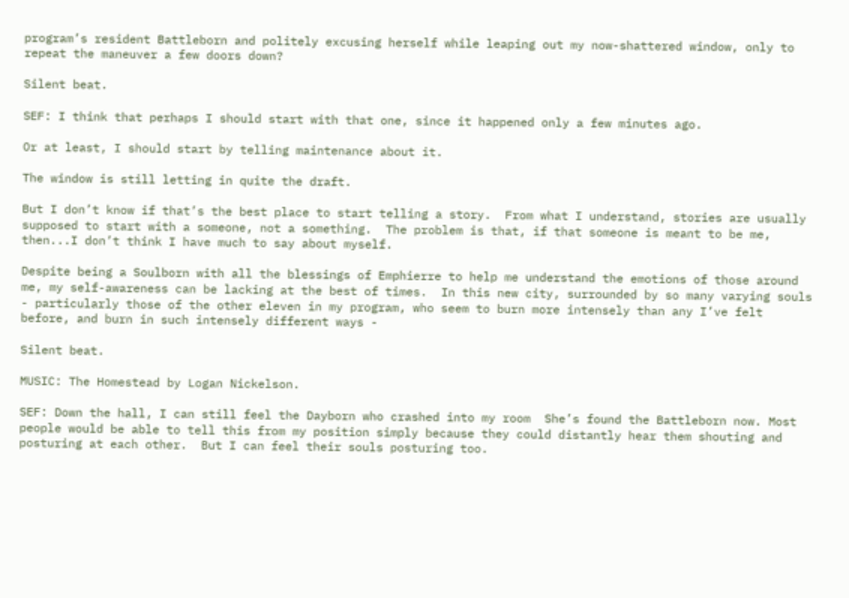program’s resident Battleborn and politely excusing herself while leaping out my now-shattered window, only to repeat the maneuver a few doors down?

Silent beat.

SEF: I think that perhaps I should start with that one, since it happened only a few minutes ago.

Or at least, I should start by telling maintenance about it.

The window is still letting in quite the draft.

But I don’t know if that’s the best place to start telling a story.  From what I understand, stories are usually supposed to start with a someone, not a something.  The problem is that, if that someone is meant to be me, then...I don’t think I have much to say about myself.

Despite being a Soulborn with all the blessings of Emphierre to help me understand the emotions of those around me, my self-awareness can be lacking at the best of times.  In this new city, surrounded by so many varying souls - particularly those of the other eleven in my program, who seem to burn more intensely than any I’ve felt before, and burn in such intensely different ways -

Silent beat.

MUSIC: The Homestead by Logan Nickelson.

SEF: Down the hall, I can still feel the Dayborn who crashed into my room  She’s found the Battleborn now. Most people would be able to tell this from my position simply because they could distantly hear them shouting and posturing at each other.  But I can feel their souls posturing too.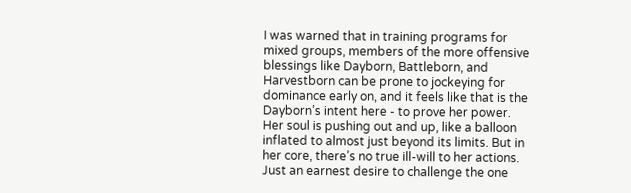I was warned that in training programs for mixed groups, members of the more offensive blessings like Dayborn, Battleborn, and Harvestborn can be prone to jockeying for dominance early on, and it feels like that is the Dayborn’s intent here - to prove her power.  Her soul is pushing out and up, like a balloon inflated to almost just beyond its limits. But in her core, there’s no true ill-will to her actions. Just an earnest desire to challenge the one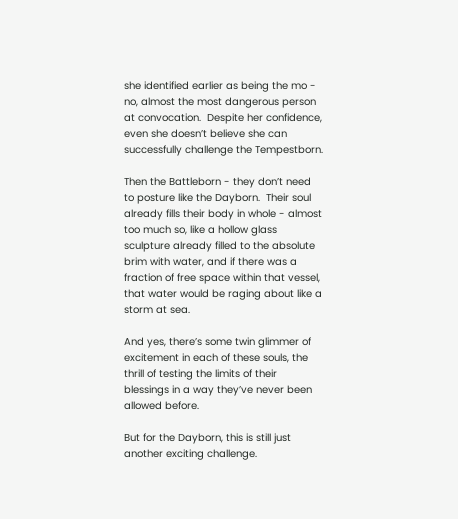she identified earlier as being the mo - no, almost the most dangerous person at convocation.  Despite her confidence, even she doesn’t believe she can successfully challenge the Tempestborn.

Then the Battleborn - they don’t need to posture like the Dayborn.  Their soul already fills their body in whole - almost too much so, like a hollow glass sculpture already filled to the absolute brim with water, and if there was a fraction of free space within that vessel, that water would be raging about like a storm at sea.

And yes, there’s some twin glimmer of excitement in each of these souls, the thrill of testing the limits of their blessings in a way they’ve never been allowed before.

But for the Dayborn, this is still just another exciting challenge.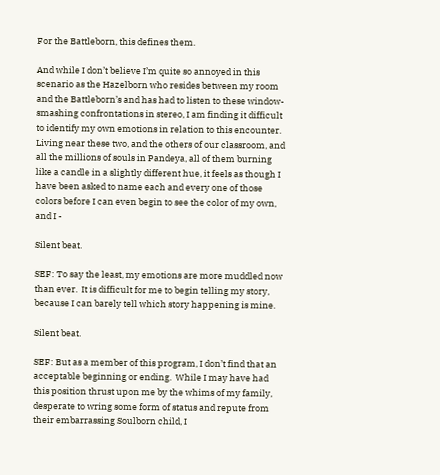For the Battleborn, this defines them.

And while I don’t believe I’m quite so annoyed in this scenario as the Hazelborn who resides between my room and the Battleborn’s and has had to listen to these window-smashing confrontations in stereo, I am finding it difficult to identify my own emotions in relation to this encounter.  Living near these two, and the others of our classroom, and all the millions of souls in Pandeya, all of them burning like a candle in a slightly different hue, it feels as though I have been asked to name each and every one of those colors before I can even begin to see the color of my own, and I -

Silent beat.

SEF: To say the least, my emotions are more muddled now than ever.  It is difficult for me to begin telling my story, because I can barely tell which story happening is mine.

Silent beat.

SEF: But as a member of this program, I don’t find that an acceptable beginning or ending.  While I may have had this position thrust upon me by the whims of my family, desperate to wring some form of status and repute from their embarrassing Soulborn child, I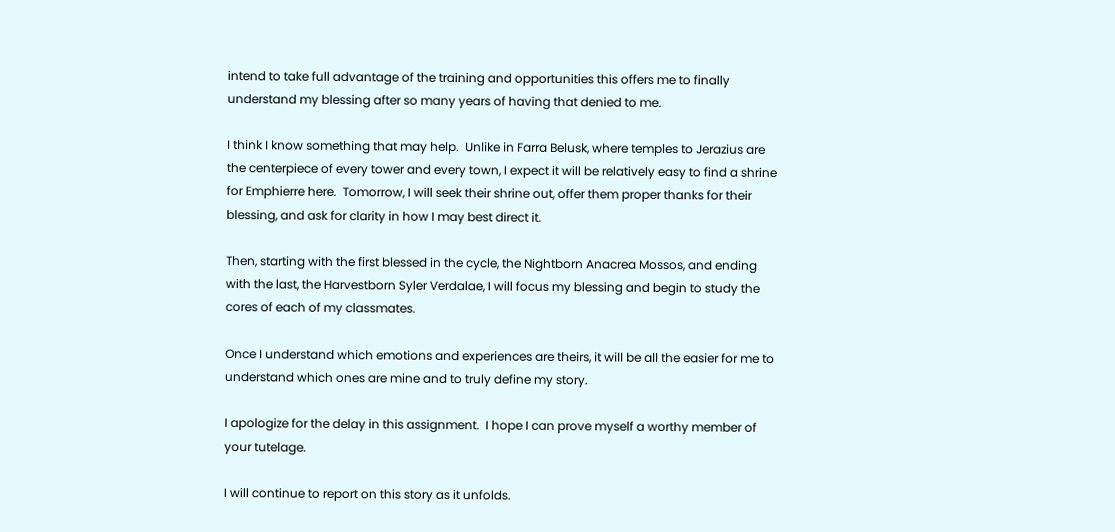intend to take full advantage of the training and opportunities this offers me to finally understand my blessing after so many years of having that denied to me.

I think I know something that may help.  Unlike in Farra Belusk, where temples to Jerazius are the centerpiece of every tower and every town, I expect it will be relatively easy to find a shrine for Emphierre here.  Tomorrow, I will seek their shrine out, offer them proper thanks for their blessing, and ask for clarity in how I may best direct it.

Then, starting with the first blessed in the cycle, the Nightborn Anacrea Mossos, and ending with the last, the Harvestborn Syler Verdalae, I will focus my blessing and begin to study the cores of each of my classmates.

Once I understand which emotions and experiences are theirs, it will be all the easier for me to understand which ones are mine and to truly define my story.

I apologize for the delay in this assignment.  I hope I can prove myself a worthy member of your tutelage.

I will continue to report on this story as it unfolds.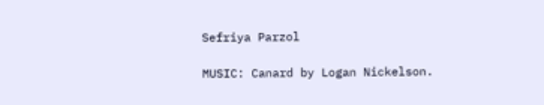Sefriya Parzol

MUSIC: Canard by Logan Nickelson.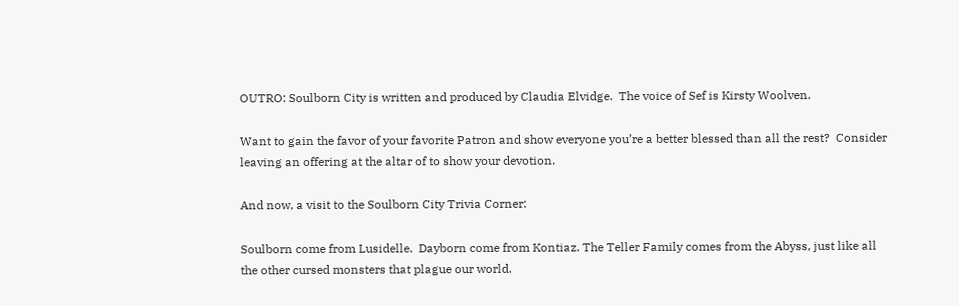OUTRO: Soulborn City is written and produced by Claudia Elvidge.  The voice of Sef is Kirsty Woolven.

Want to gain the favor of your favorite Patron and show everyone you’re a better blessed than all the rest?  Consider leaving an offering at the altar of to show your devotion.

And now, a visit to the Soulborn City Trivia Corner:

Soulborn come from Lusidelle.  Dayborn come from Kontiaz. The Teller Family comes from the Abyss, just like all the other cursed monsters that plague our world.